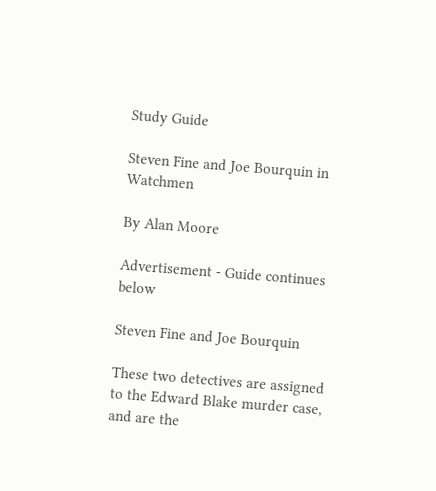Study Guide

Steven Fine and Joe Bourquin in Watchmen

By Alan Moore

Advertisement - Guide continues below

Steven Fine and Joe Bourquin

These two detectives are assigned to the Edward Blake murder case, and are the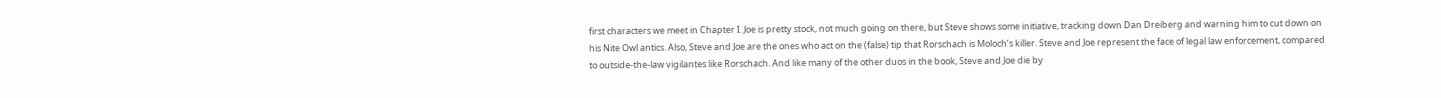first characters we meet in Chapter I. Joe is pretty stock, not much going on there, but Steve shows some initiative, tracking down Dan Dreiberg and warning him to cut down on his Nite Owl antics. Also, Steve and Joe are the ones who act on the (false) tip that Rorschach is Moloch’s killer. Steve and Joe represent the face of legal law enforcement, compared to outside-the-law vigilantes like Rorschach. And like many of the other duos in the book, Steve and Joe die by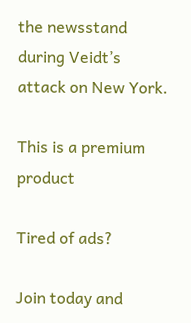the newsstand during Veidt’s attack on New York.

This is a premium product

Tired of ads?

Join today and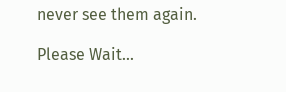never see them again.

Please Wait...